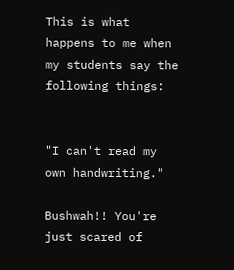This is what happens to me when my students say the following things:


"I can't read my own handwriting."

Bushwah!! You're just scared of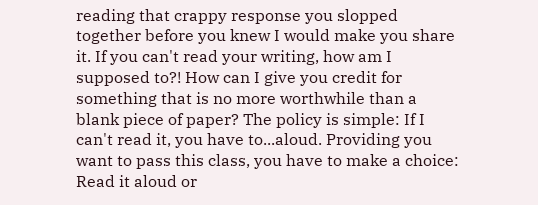reading that crappy response you slopped together before you knew I would make you share it. If you can't read your writing, how am I supposed to?! How can I give you credit for something that is no more worthwhile than a blank piece of paper? The policy is simple: If I can't read it, you have to...aloud. Providing you want to pass this class, you have to make a choice: Read it aloud or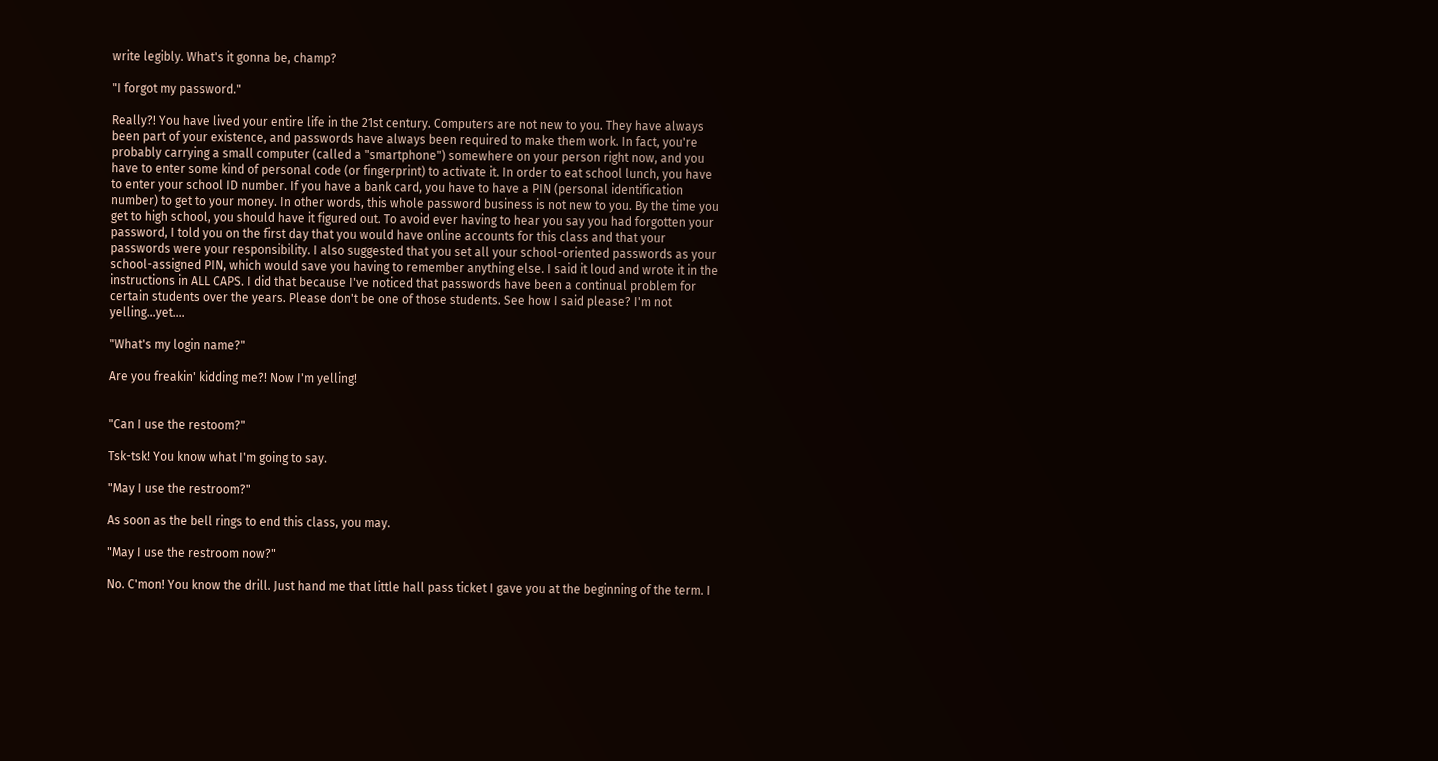write legibly. What's it gonna be, champ?

"I forgot my password."

Really?! You have lived your entire life in the 21st century. Computers are not new to you. They have always been part of your existence, and passwords have always been required to make them work. In fact, you're probably carrying a small computer (called a "smartphone") somewhere on your person right now, and you have to enter some kind of personal code (or fingerprint) to activate it. In order to eat school lunch, you have to enter your school ID number. If you have a bank card, you have to have a PIN (personal identification number) to get to your money. In other words, this whole password business is not new to you. By the time you get to high school, you should have it figured out. To avoid ever having to hear you say you had forgotten your password, I told you on the first day that you would have online accounts for this class and that your passwords were your responsibility. I also suggested that you set all your school-oriented passwords as your school-assigned PIN, which would save you having to remember anything else. I said it loud and wrote it in the instructions in ALL CAPS. I did that because I've noticed that passwords have been a continual problem for certain students over the years. Please don't be one of those students. See how I said please? I'm not yelling...yet....

"What's my login name?"

Are you freakin' kidding me?! Now I'm yelling!


"Can I use the restoom?"

Tsk-tsk! You know what I'm going to say.

"May I use the restroom?"

As soon as the bell rings to end this class, you may.

"May I use the restroom now?"

No. C'mon! You know the drill. Just hand me that little hall pass ticket I gave you at the beginning of the term. I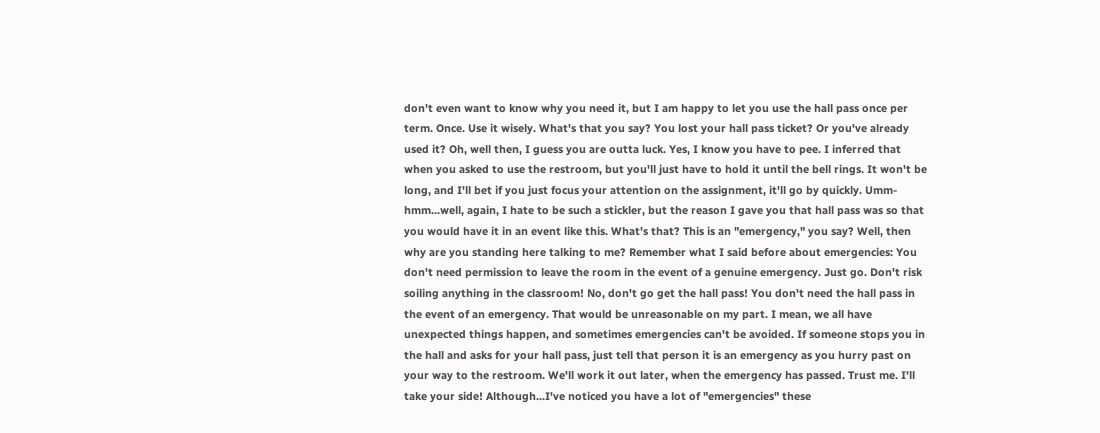don't even want to know why you need it, but I am happy to let you use the hall pass once per term. Once. Use it wisely. What's that you say? You lost your hall pass ticket? Or you've already used it? Oh, well then, I guess you are outta luck. Yes, I know you have to pee. I inferred that when you asked to use the restroom, but you'll just have to hold it until the bell rings. It won't be long, and I'll bet if you just focus your attention on the assignment, it'll go by quickly. Umm-hmm...well, again, I hate to be such a stickler, but the reason I gave you that hall pass was so that you would have it in an event like this. What's that? This is an "emergency," you say? Well, then why are you standing here talking to me? Remember what I said before about emergencies: You don't need permission to leave the room in the event of a genuine emergency. Just go. Don't risk soiling anything in the classroom! No, don't go get the hall pass! You don't need the hall pass in the event of an emergency. That would be unreasonable on my part. I mean, we all have unexpected things happen, and sometimes emergencies can't be avoided. If someone stops you in the hall and asks for your hall pass, just tell that person it is an emergency as you hurry past on your way to the restroom. We'll work it out later, when the emergency has passed. Trust me. I'll take your side! Although...I've noticed you have a lot of "emergencies" these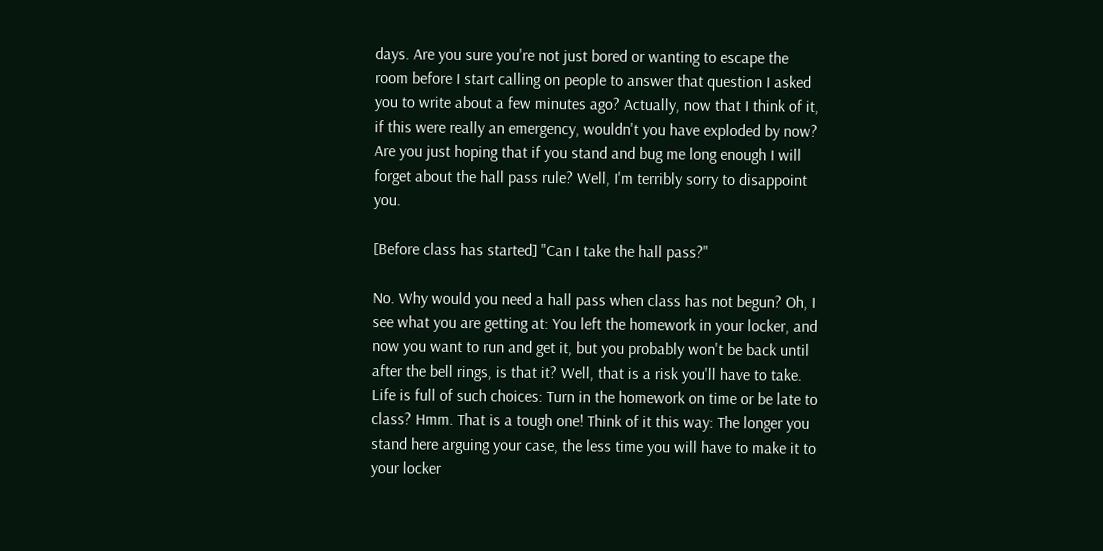days. Are you sure you're not just bored or wanting to escape the room before I start calling on people to answer that question I asked you to write about a few minutes ago? Actually, now that I think of it, if this were really an emergency, wouldn't you have exploded by now? Are you just hoping that if you stand and bug me long enough I will forget about the hall pass rule? Well, I'm terribly sorry to disappoint you.

[Before class has started] "Can I take the hall pass?"

No. Why would you need a hall pass when class has not begun? Oh, I see what you are getting at: You left the homework in your locker, and now you want to run and get it, but you probably won't be back until after the bell rings, is that it? Well, that is a risk you'll have to take. Life is full of such choices: Turn in the homework on time or be late to class? Hmm. That is a tough one! Think of it this way: The longer you stand here arguing your case, the less time you will have to make it to your locker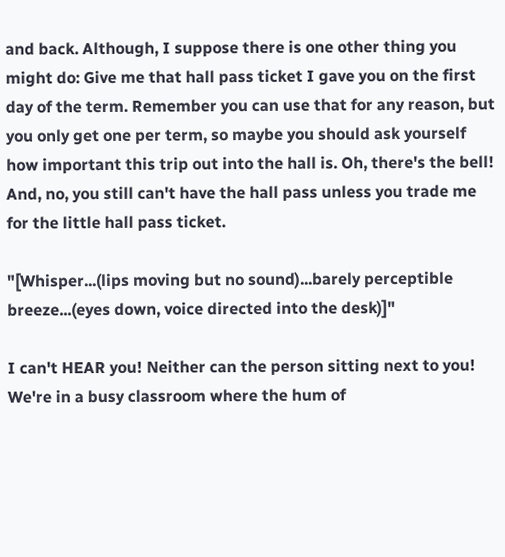and back. Although, I suppose there is one other thing you might do: Give me that hall pass ticket I gave you on the first day of the term. Remember you can use that for any reason, but you only get one per term, so maybe you should ask yourself how important this trip out into the hall is. Oh, there's the bell! And, no, you still can't have the hall pass unless you trade me for the little hall pass ticket.

"[Whisper...(lips moving but no sound)...barely perceptible breeze...(eyes down, voice directed into the desk)]"

I can't HEAR you! Neither can the person sitting next to you! We're in a busy classroom where the hum of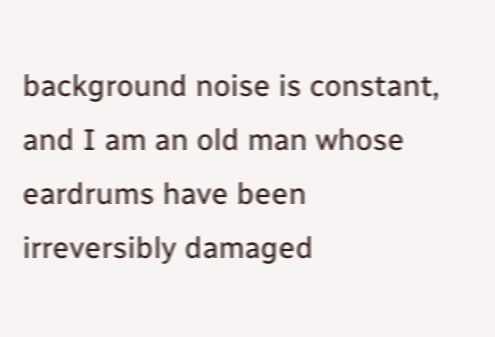background noise is constant, and I am an old man whose eardrums have been irreversibly damaged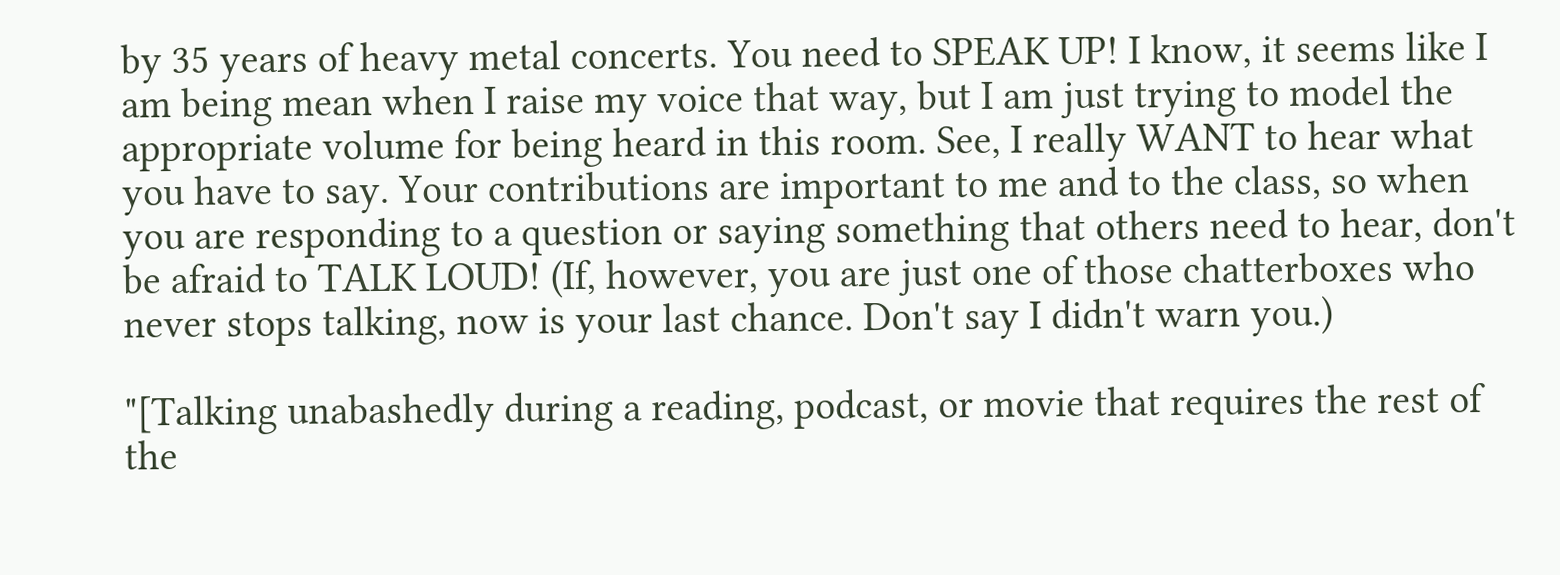by 35 years of heavy metal concerts. You need to SPEAK UP! I know, it seems like I am being mean when I raise my voice that way, but I am just trying to model the appropriate volume for being heard in this room. See, I really WANT to hear what you have to say. Your contributions are important to me and to the class, so when you are responding to a question or saying something that others need to hear, don't be afraid to TALK LOUD! (If, however, you are just one of those chatterboxes who never stops talking, now is your last chance. Don't say I didn't warn you.)

"[Talking unabashedly during a reading, podcast, or movie that requires the rest of the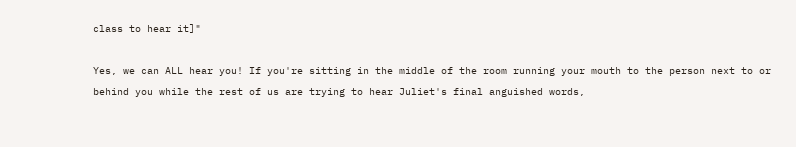class to hear it]"

Yes, we can ALL hear you! If you're sitting in the middle of the room running your mouth to the person next to or behind you while the rest of us are trying to hear Juliet's final anguished words,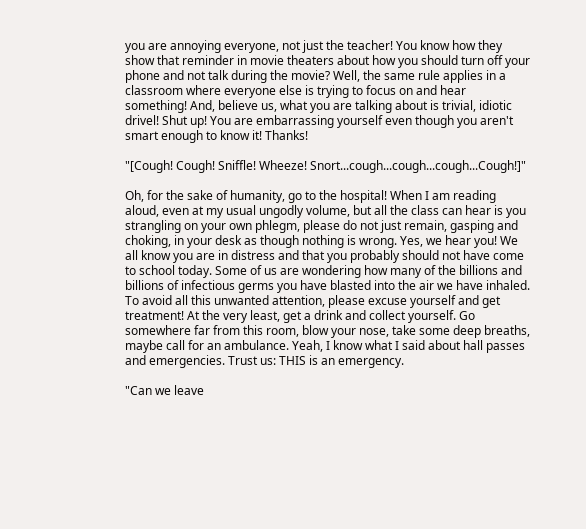you are annoying everyone, not just the teacher! You know how they show that reminder in movie theaters about how you should turn off your phone and not talk during the movie? Well, the same rule applies in a classroom where everyone else is trying to focus on and hear something! And, believe us, what you are talking about is trivial, idiotic drivel! Shut up! You are embarrassing yourself even though you aren't smart enough to know it! Thanks!

"[Cough! Cough! Sniffle! Wheeze! Snort...cough...cough...cough...Cough!]"

Oh, for the sake of humanity, go to the hospital! When I am reading aloud, even at my usual ungodly volume, but all the class can hear is you strangling on your own phlegm, please do not just remain, gasping and choking, in your desk as though nothing is wrong. Yes, we hear you! We all know you are in distress and that you probably should not have come to school today. Some of us are wondering how many of the billions and billions of infectious germs you have blasted into the air we have inhaled. To avoid all this unwanted attention, please excuse yourself and get treatment! At the very least, get a drink and collect yourself. Go somewhere far from this room, blow your nose, take some deep breaths, maybe call for an ambulance. Yeah, I know what I said about hall passes and emergencies. Trust us: THIS is an emergency.

"Can we leave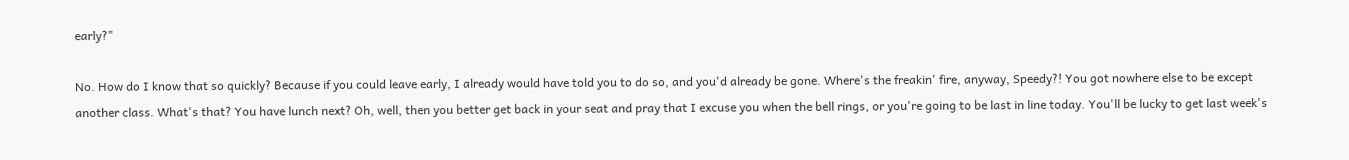early?"

No. How do I know that so quickly? Because if you could leave early, I already would have told you to do so, and you'd already be gone. Where's the freakin' fire, anyway, Speedy?! You got nowhere else to be except another class. What's that? You have lunch next? Oh, well, then you better get back in your seat and pray that I excuse you when the bell rings, or you're going to be last in line today. You'll be lucky to get last week's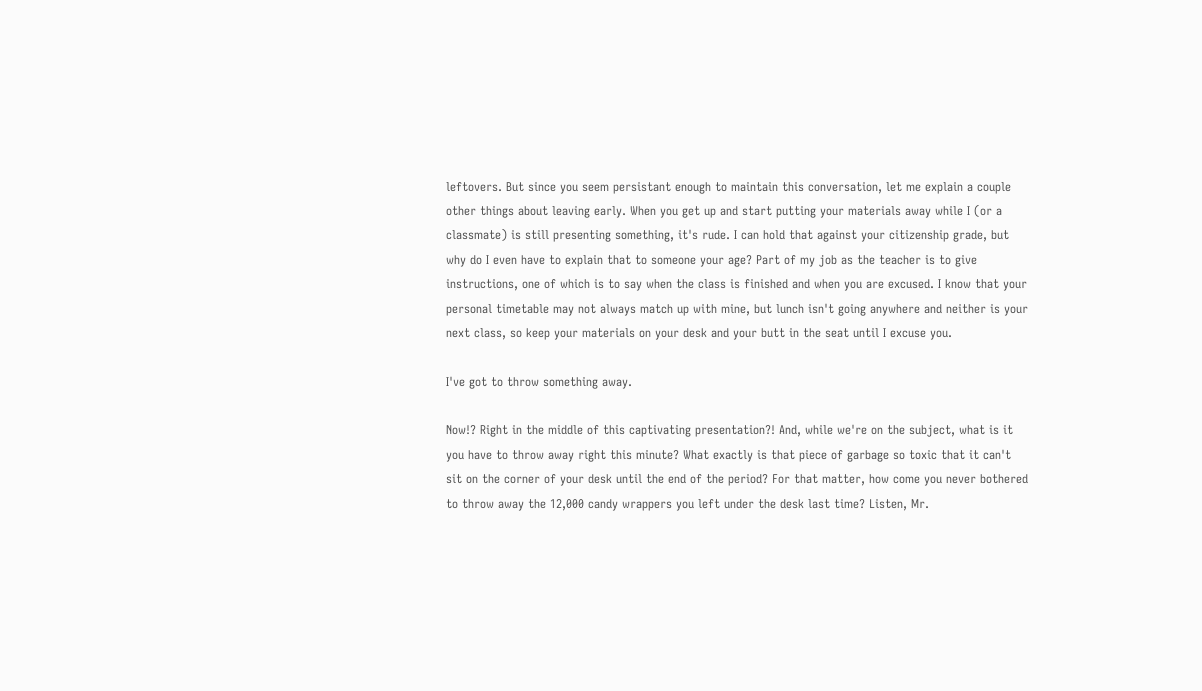leftovers. But since you seem persistant enough to maintain this conversation, let me explain a couple other things about leaving early. When you get up and start putting your materials away while I (or a classmate) is still presenting something, it's rude. I can hold that against your citizenship grade, but why do I even have to explain that to someone your age? Part of my job as the teacher is to give instructions, one of which is to say when the class is finished and when you are excused. I know that your personal timetable may not always match up with mine, but lunch isn't going anywhere and neither is your next class, so keep your materials on your desk and your butt in the seat until I excuse you.

I've got to throw something away.

Now!? Right in the middle of this captivating presentation?! And, while we're on the subject, what is it you have to throw away right this minute? What exactly is that piece of garbage so toxic that it can't sit on the corner of your desk until the end of the period? For that matter, how come you never bothered to throw away the 12,000 candy wrappers you left under the desk last time? Listen, Mr.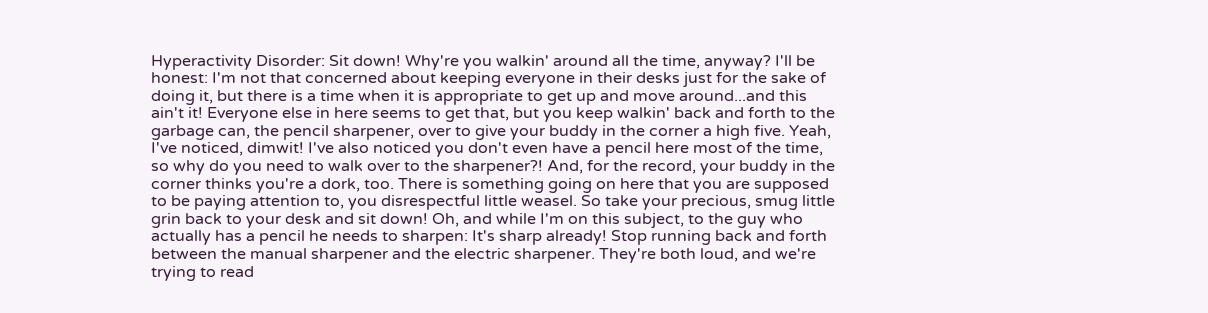Hyperactivity Disorder: Sit down! Why're you walkin' around all the time, anyway? I'll be honest: I'm not that concerned about keeping everyone in their desks just for the sake of doing it, but there is a time when it is appropriate to get up and move around...and this ain't it! Everyone else in here seems to get that, but you keep walkin' back and forth to the garbage can, the pencil sharpener, over to give your buddy in the corner a high five. Yeah, I've noticed, dimwit! I've also noticed you don't even have a pencil here most of the time, so why do you need to walk over to the sharpener?! And, for the record, your buddy in the corner thinks you're a dork, too. There is something going on here that you are supposed to be paying attention to, you disrespectful little weasel. So take your precious, smug little grin back to your desk and sit down! Oh, and while I'm on this subject, to the guy who actually has a pencil he needs to sharpen: It's sharp already! Stop running back and forth between the manual sharpener and the electric sharpener. They're both loud, and we're trying to read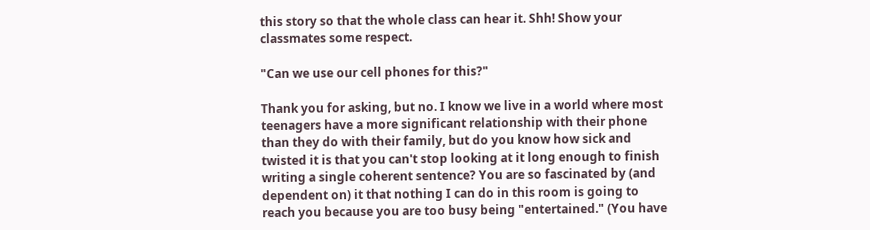this story so that the whole class can hear it. Shh! Show your classmates some respect.

"Can we use our cell phones for this?"

Thank you for asking, but no. I know we live in a world where most teenagers have a more significant relationship with their phone than they do with their family, but do you know how sick and twisted it is that you can't stop looking at it long enough to finish writing a single coherent sentence? You are so fascinated by (and dependent on) it that nothing I can do in this room is going to reach you because you are too busy being "entertained." (You have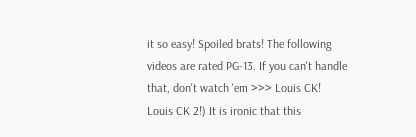it so easy! Spoiled brats! The following videos are rated PG-13. If you can't handle that, don't watch 'em >>> Louis CK! Louis CK 2!) It is ironic that this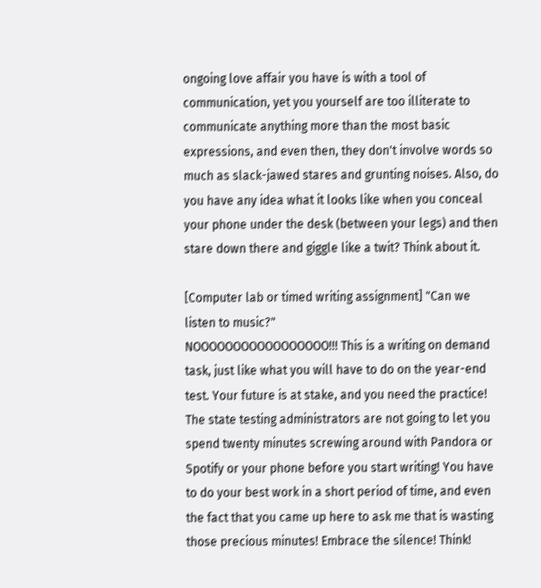ongoing love affair you have is with a tool of communication, yet you yourself are too illiterate to communicate anything more than the most basic expressions, and even then, they don't involve words so much as slack-jawed stares and grunting noises. Also, do you have any idea what it looks like when you conceal your phone under the desk (between your legs) and then stare down there and giggle like a twit? Think about it.

[Computer lab or timed writing assignment] "Can we listen to music?"
NOOOOOOOOOOOOOOOOO!!! This is a writing on demand task, just like what you will have to do on the year-end test. Your future is at stake, and you need the practice! The state testing administrators are not going to let you spend twenty minutes screwing around with Pandora or Spotify or your phone before you start writing! You have to do your best work in a short period of time, and even the fact that you came up here to ask me that is wasting those precious minutes! Embrace the silence! Think!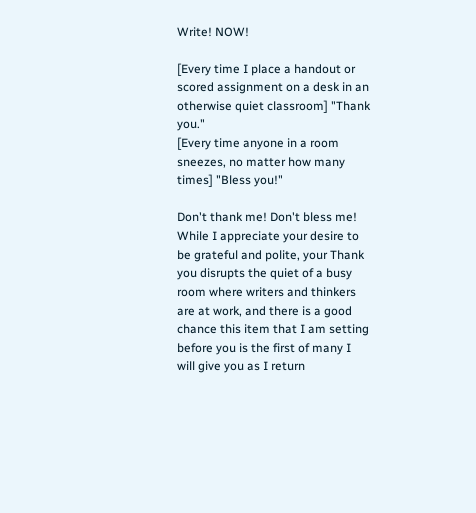Write! NOW!

[Every time I place a handout or scored assignment on a desk in an otherwise quiet classroom] "Thank you."
[Every time anyone in a room sneezes, no matter how many times] "Bless you!"

Don't thank me! Don't bless me! While I appreciate your desire to be grateful and polite, your Thank you disrupts the quiet of a busy room where writers and thinkers are at work, and there is a good chance this item that I am setting before you is the first of many I will give you as I return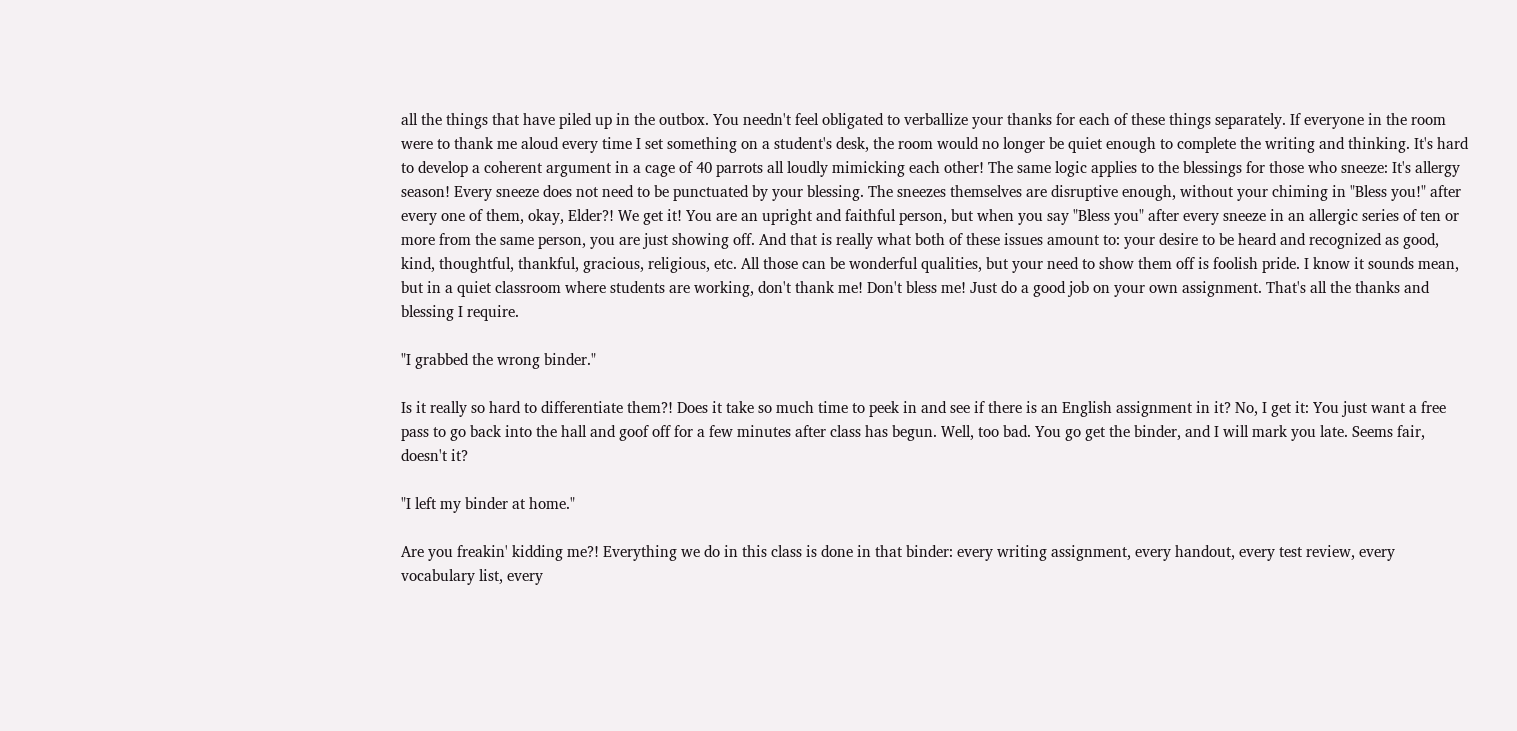all the things that have piled up in the outbox. You needn't feel obligated to verballize your thanks for each of these things separately. If everyone in the room were to thank me aloud every time I set something on a student's desk, the room would no longer be quiet enough to complete the writing and thinking. It's hard to develop a coherent argument in a cage of 40 parrots all loudly mimicking each other! The same logic applies to the blessings for those who sneeze: It's allergy season! Every sneeze does not need to be punctuated by your blessing. The sneezes themselves are disruptive enough, without your chiming in "Bless you!" after every one of them, okay, Elder?! We get it! You are an upright and faithful person, but when you say "Bless you" after every sneeze in an allergic series of ten or more from the same person, you are just showing off. And that is really what both of these issues amount to: your desire to be heard and recognized as good, kind, thoughtful, thankful, gracious, religious, etc. All those can be wonderful qualities, but your need to show them off is foolish pride. I know it sounds mean, but in a quiet classroom where students are working, don't thank me! Don't bless me! Just do a good job on your own assignment. That's all the thanks and blessing I require.

"I grabbed the wrong binder."

Is it really so hard to differentiate them?! Does it take so much time to peek in and see if there is an English assignment in it? No, I get it: You just want a free pass to go back into the hall and goof off for a few minutes after class has begun. Well, too bad. You go get the binder, and I will mark you late. Seems fair, doesn't it?

"I left my binder at home."

Are you freakin' kidding me?! Everything we do in this class is done in that binder: every writing assignment, every handout, every test review, every vocabulary list, every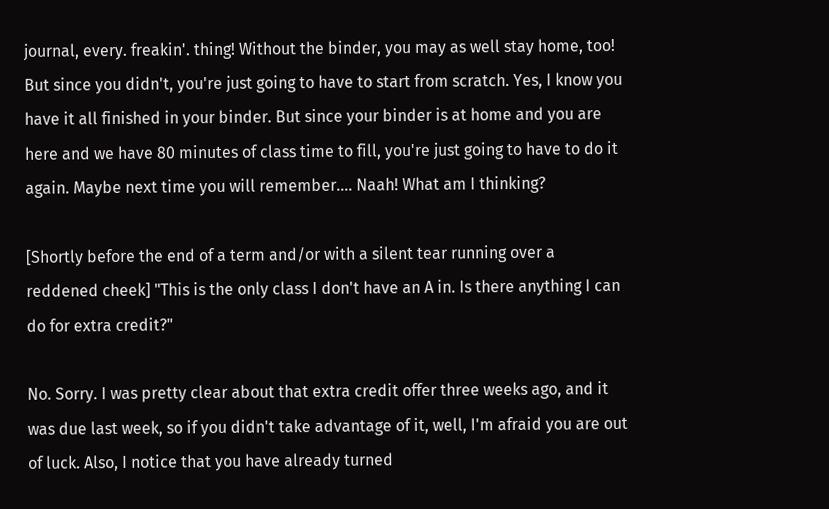journal, every. freakin'. thing! Without the binder, you may as well stay home, too! But since you didn't, you're just going to have to start from scratch. Yes, I know you have it all finished in your binder. But since your binder is at home and you are here and we have 80 minutes of class time to fill, you're just going to have to do it again. Maybe next time you will remember.... Naah! What am I thinking?

[Shortly before the end of a term and/or with a silent tear running over a reddened cheek] "This is the only class I don't have an A in. Is there anything I can do for extra credit?"

No. Sorry. I was pretty clear about that extra credit offer three weeks ago, and it was due last week, so if you didn't take advantage of it, well, I'm afraid you are out of luck. Also, I notice that you have already turned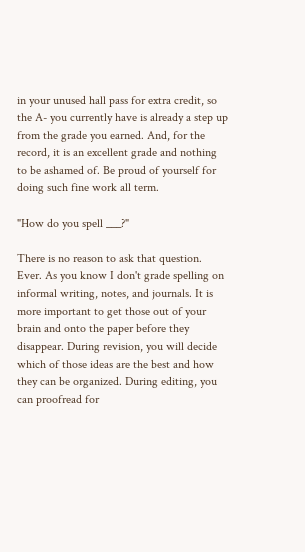in your unused hall pass for extra credit, so the A- you currently have is already a step up from the grade you earned. And, for the record, it is an excellent grade and nothing to be ashamed of. Be proud of yourself for doing such fine work all term.

"How do you spell ___?"

There is no reason to ask that question. Ever. As you know I don't grade spelling on informal writing, notes, and journals. It is more important to get those out of your brain and onto the paper before they disappear. During revision, you will decide which of those ideas are the best and how they can be organized. During editing, you can proofread for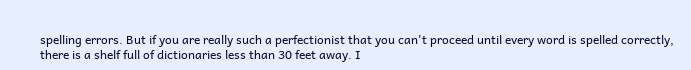spelling errors. But if you are really such a perfectionist that you can't proceed until every word is spelled correctly, there is a shelf full of dictionaries less than 30 feet away. I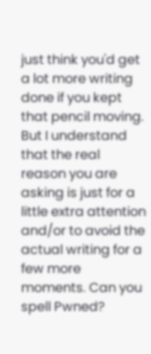just think you'd get a lot more writing done if you kept that pencil moving. But I understand that the real reason you are asking is just for a little extra attention and/or to avoid the actual writing for a few more moments. Can you spell Pwned?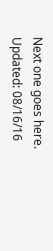Next one goes here.
Updated: 08/16/16